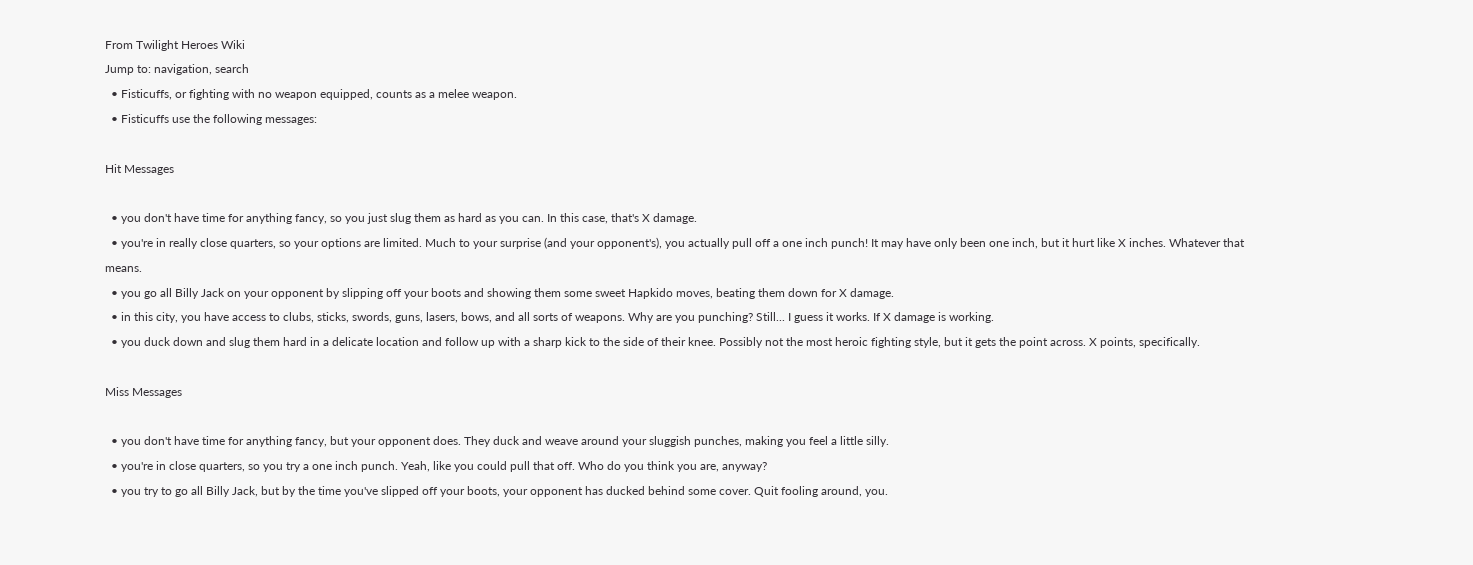From Twilight Heroes Wiki
Jump to: navigation, search
  • Fisticuffs, or fighting with no weapon equipped, counts as a melee weapon.
  • Fisticuffs use the following messages:

Hit Messages

  • you don't have time for anything fancy, so you just slug them as hard as you can. In this case, that's X damage.
  • you're in really close quarters, so your options are limited. Much to your surprise (and your opponent's), you actually pull off a one inch punch! It may have only been one inch, but it hurt like X inches. Whatever that means.
  • you go all Billy Jack on your opponent by slipping off your boots and showing them some sweet Hapkido moves, beating them down for X damage.
  • in this city, you have access to clubs, sticks, swords, guns, lasers, bows, and all sorts of weapons. Why are you punching? Still... I guess it works. If X damage is working.
  • you duck down and slug them hard in a delicate location and follow up with a sharp kick to the side of their knee. Possibly not the most heroic fighting style, but it gets the point across. X points, specifically.

Miss Messages

  • you don't have time for anything fancy, but your opponent does. They duck and weave around your sluggish punches, making you feel a little silly.
  • you're in close quarters, so you try a one inch punch. Yeah, like you could pull that off. Who do you think you are, anyway?
  • you try to go all Billy Jack, but by the time you've slipped off your boots, your opponent has ducked behind some cover. Quit fooling around, you.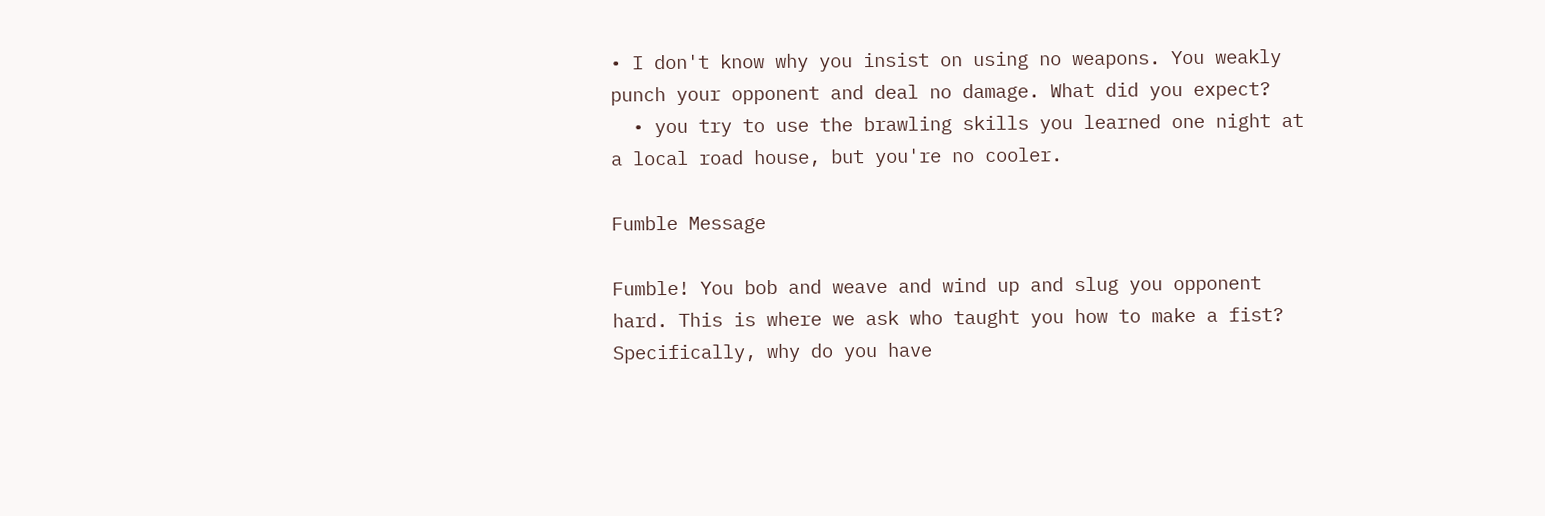• I don't know why you insist on using no weapons. You weakly punch your opponent and deal no damage. What did you expect?
  • you try to use the brawling skills you learned one night at a local road house, but you're no cooler.

Fumble Message

Fumble! You bob and weave and wind up and slug you opponent hard. This is where we ask who taught you how to make a fist? Specifically, why do you have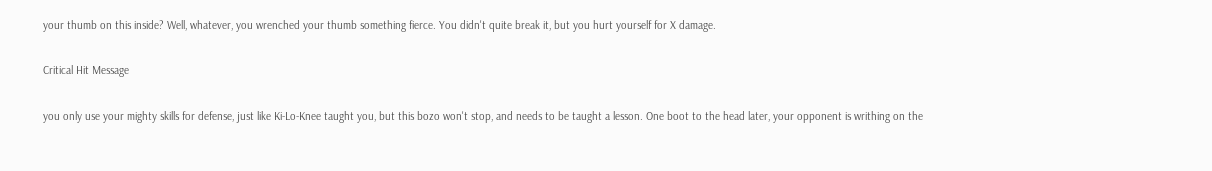your thumb on this inside? Well, whatever, you wrenched your thumb something fierce. You didn't quite break it, but you hurt yourself for X damage.

Critical Hit Message

you only use your mighty skills for defense, just like Ki-Lo-Knee taught you, but this bozo won't stop, and needs to be taught a lesson. One boot to the head later, your opponent is writhing on the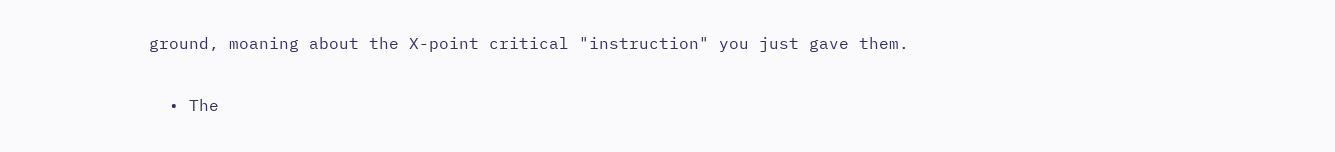ground, moaning about the X-point critical "instruction" you just gave them.


  • The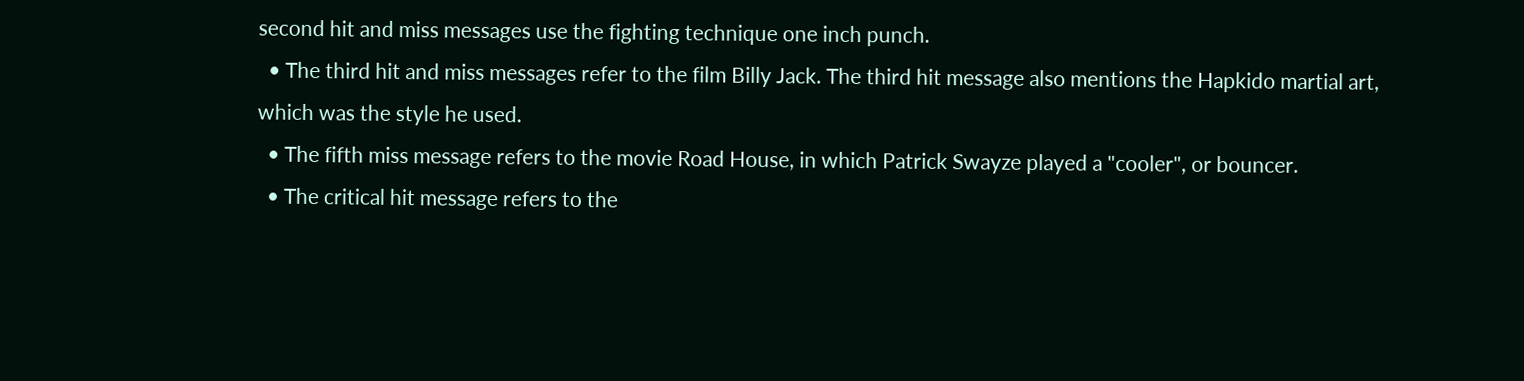second hit and miss messages use the fighting technique one inch punch.
  • The third hit and miss messages refer to the film Billy Jack. The third hit message also mentions the Hapkido martial art, which was the style he used.
  • The fifth miss message refers to the movie Road House, in which Patrick Swayze played a "cooler", or bouncer.
  • The critical hit message refers to the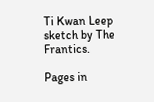Ti Kwan Leep sketch by The Frantics.

Pages in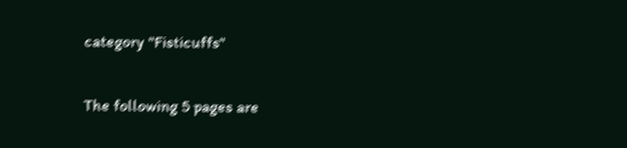category "Fisticuffs"

The following 5 pages are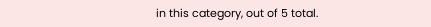in this category, out of 5 total.